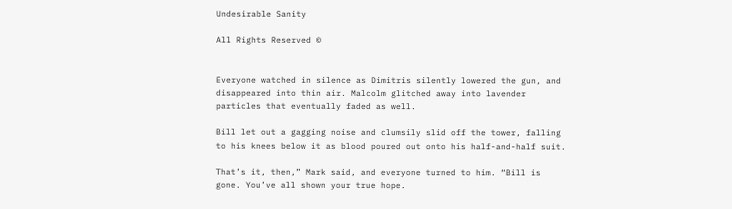Undesirable Sanity

All Rights Reserved ©


Everyone watched in silence as Dimitris silently lowered the gun, and disappeared into thin air. Malcolm glitched away into lavender particles that eventually faded as well.

Bill let out a gagging noise and clumsily slid off the tower, falling to his knees below it as blood poured out onto his half-and-half suit.

That’s it, then,” Mark said, and everyone turned to him. “Bill is gone. You’ve all shown your true hope.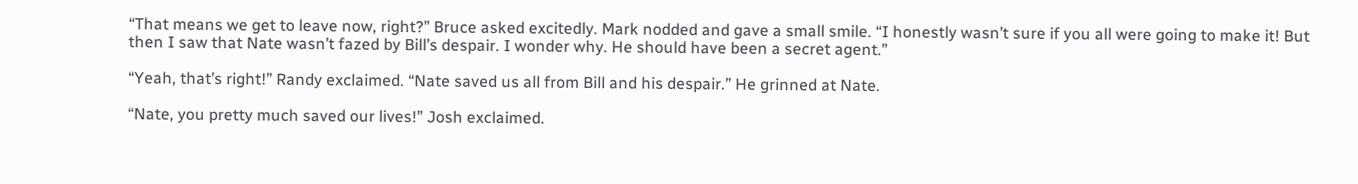“That means we get to leave now, right?” Bruce asked excitedly. Mark nodded and gave a small smile. “I honestly wasn’t sure if you all were going to make it! But then I saw that Nate wasn’t fazed by Bill’s despair. I wonder why. He should have been a secret agent.”

“Yeah, that’s right!” Randy exclaimed. “Nate saved us all from Bill and his despair.” He grinned at Nate.

“Nate, you pretty much saved our lives!” Josh exclaimed.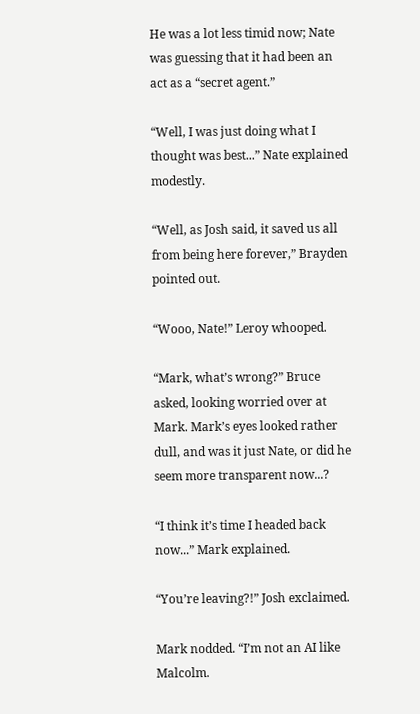He was a lot less timid now; Nate was guessing that it had been an act as a “secret agent.”

“Well, I was just doing what I thought was best...” Nate explained modestly.

“Well, as Josh said, it saved us all from being here forever,” Brayden pointed out.

“Wooo, Nate!” Leroy whooped.

“Mark, what’s wrong?” Bruce asked, looking worried over at Mark. Mark’s eyes looked rather dull, and was it just Nate, or did he seem more transparent now...?

“I think it’s time I headed back now...” Mark explained.

“You’re leaving?!” Josh exclaimed.

Mark nodded. “I’m not an AI like Malcolm.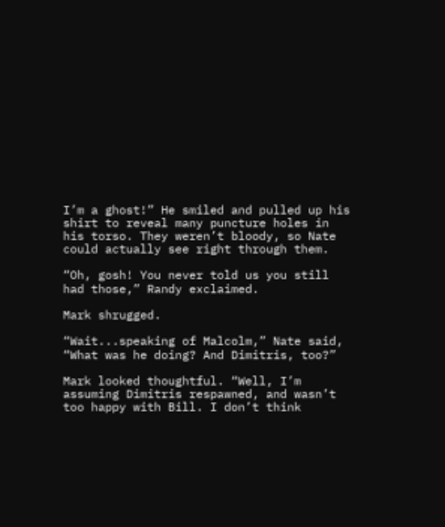I’m a ghost!” He smiled and pulled up his shirt to reveal many puncture holes in his torso. They weren’t bloody, so Nate could actually see right through them.

“Oh, gosh! You never told us you still had those,” Randy exclaimed.

Mark shrugged.

“Wait...speaking of Malcolm,” Nate said, “What was he doing? And Dimitris, too?”

Mark looked thoughtful. “Well, I’m assuming Dimitris respawned, and wasn’t too happy with Bill. I don’t think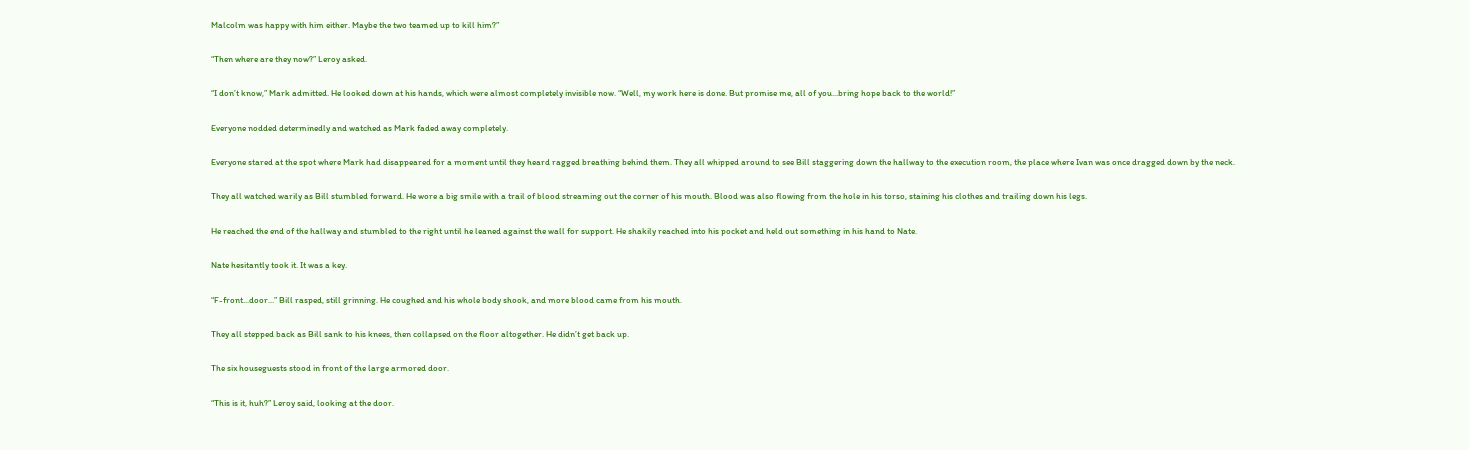Malcolm was happy with him either. Maybe the two teamed up to kill him?”

“Then where are they now?” Leroy asked.

“I don’t know,” Mark admitted. He looked down at his hands, which were almost completely invisible now. “Well, my work here is done. But promise me, all of you...bring hope back to the world!”

Everyone nodded determinedly and watched as Mark faded away completely.

Everyone stared at the spot where Mark had disappeared for a moment until they heard ragged breathing behind them. They all whipped around to see Bill staggering down the hallway to the execution room, the place where Ivan was once dragged down by the neck.

They all watched warily as Bill stumbled forward. He wore a big smile with a trail of blood streaming out the corner of his mouth. Blood was also flowing from the hole in his torso, staining his clothes and trailing down his legs.

He reached the end of the hallway and stumbled to the right until he leaned against the wall for support. He shakily reached into his pocket and held out something in his hand to Nate.

Nate hesitantly took it. It was a key.

“F-front...door...” Bill rasped, still grinning. He coughed and his whole body shook, and more blood came from his mouth.

They all stepped back as Bill sank to his knees, then collapsed on the floor altogether. He didn’t get back up.

The six houseguests stood in front of the large armored door.

“This is it, huh?” Leroy said, looking at the door.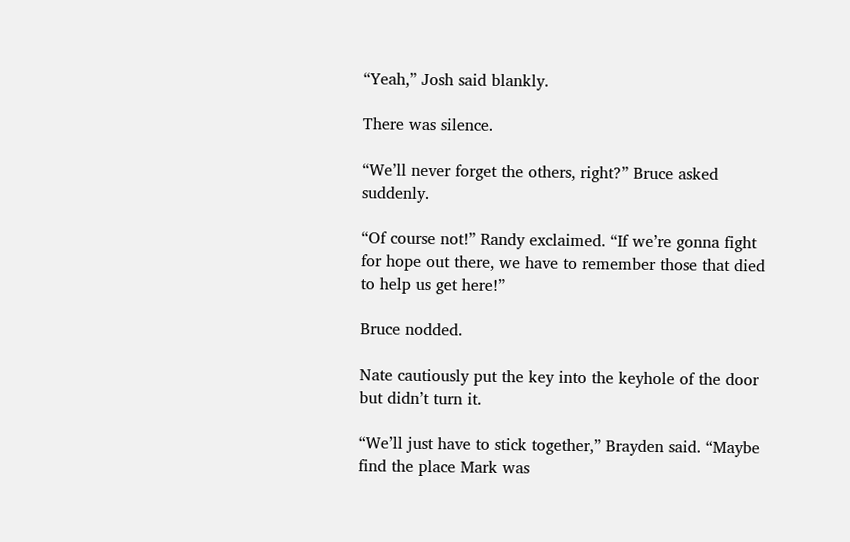“Yeah,” Josh said blankly.

There was silence.

“We’ll never forget the others, right?” Bruce asked suddenly.

“Of course not!” Randy exclaimed. “If we’re gonna fight for hope out there, we have to remember those that died to help us get here!”

Bruce nodded.

Nate cautiously put the key into the keyhole of the door but didn’t turn it.

“We’ll just have to stick together,” Brayden said. “Maybe find the place Mark was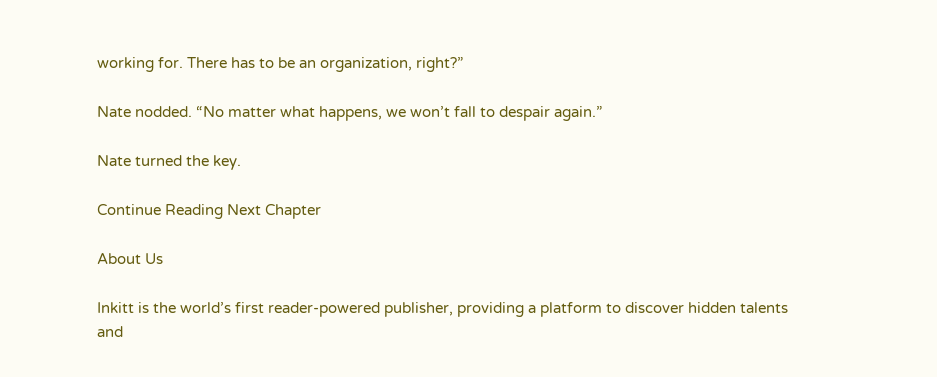working for. There has to be an organization, right?”

Nate nodded. “No matter what happens, we won’t fall to despair again.”

Nate turned the key.

Continue Reading Next Chapter

About Us

Inkitt is the world’s first reader-powered publisher, providing a platform to discover hidden talents and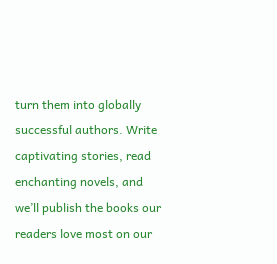turn them into globally successful authors. Write captivating stories, read enchanting novels, and we’ll publish the books our readers love most on our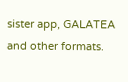sister app, GALATEA and other formats.